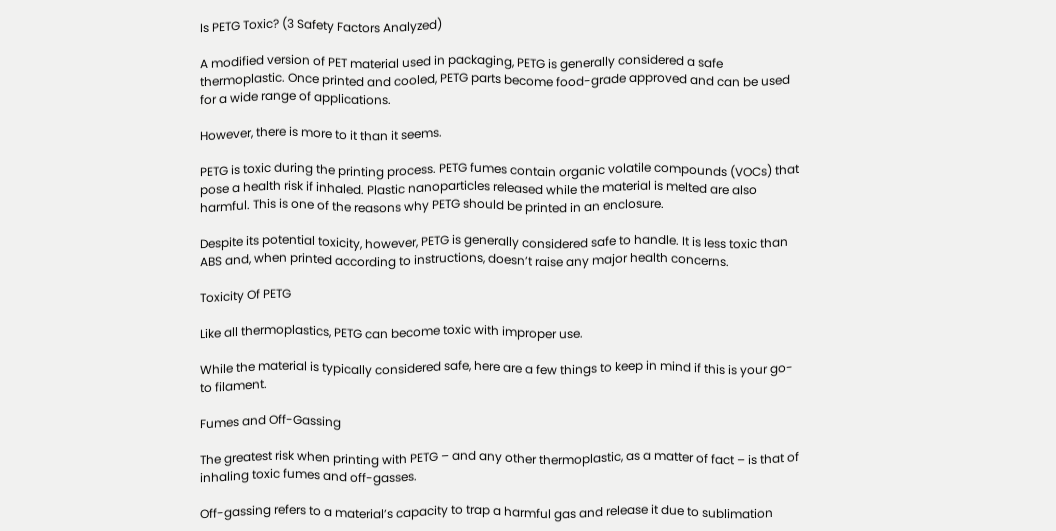Is PETG Toxic? (3 Safety Factors Analyzed)

A modified version of PET material used in packaging, PETG is generally considered a safe thermoplastic. Once printed and cooled, PETG parts become food-grade approved and can be used for a wide range of applications.

However, there is more to it than it seems.

PETG is toxic during the printing process. PETG fumes contain organic volatile compounds (VOCs) that pose a health risk if inhaled. Plastic nanoparticles released while the material is melted are also harmful. This is one of the reasons why PETG should be printed in an enclosure.

Despite its potential toxicity, however, PETG is generally considered safe to handle. It is less toxic than ABS and, when printed according to instructions, doesn’t raise any major health concerns.

Toxicity Of PETG

Like all thermoplastics, PETG can become toxic with improper use.

While the material is typically considered safe, here are a few things to keep in mind if this is your go-to filament.

Fumes and Off-Gassing

The greatest risk when printing with PETG – and any other thermoplastic, as a matter of fact – is that of inhaling toxic fumes and off-gasses.

Off-gassing refers to a material’s capacity to trap a harmful gas and release it due to sublimation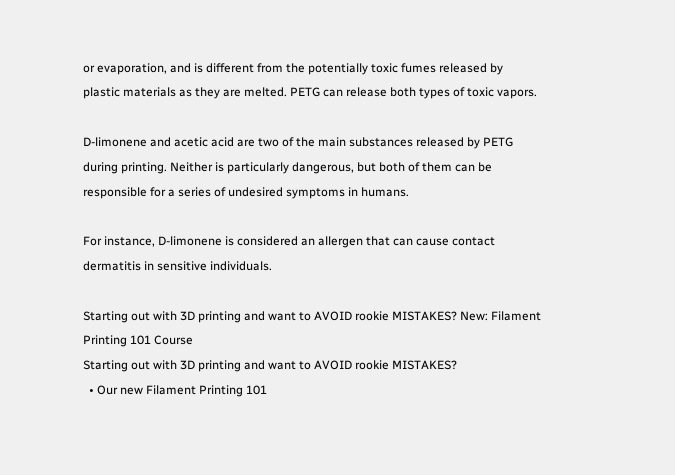or evaporation, and is different from the potentially toxic fumes released by plastic materials as they are melted. PETG can release both types of toxic vapors.

D-limonene and acetic acid are two of the main substances released by PETG during printing. Neither is particularly dangerous, but both of them can be responsible for a series of undesired symptoms in humans.

For instance, D-limonene is considered an allergen that can cause contact dermatitis in sensitive individuals.

Starting out with 3D printing and want to AVOID rookie MISTAKES? New: Filament Printing 101 Course
Starting out with 3D printing and want to AVOID rookie MISTAKES?
  • Our new Filament Printing 101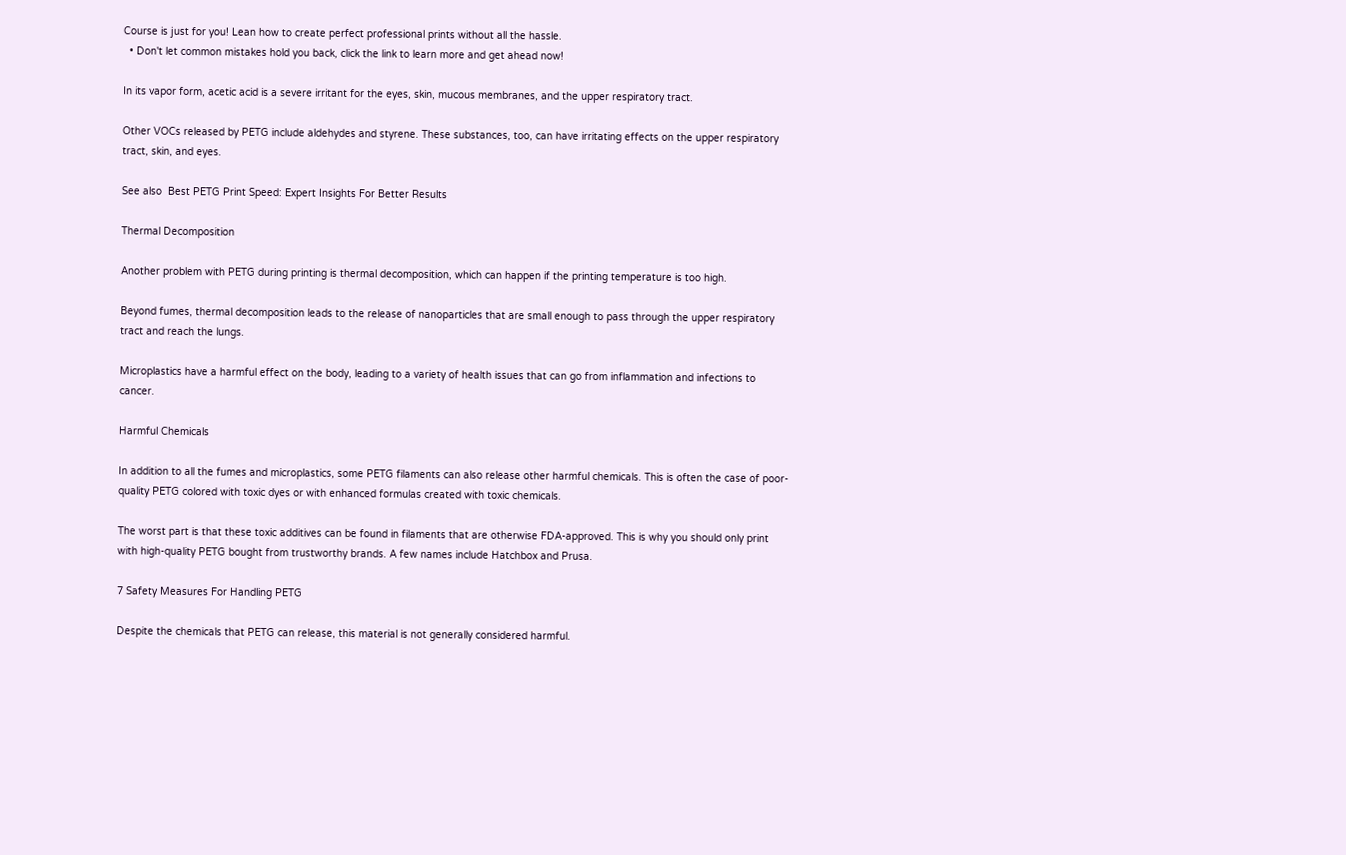Course is just for you! Lean how to create perfect professional prints without all the hassle.
  • Don't let common mistakes hold you back, click the link to learn more and get ahead now!

In its vapor form, acetic acid is a severe irritant for the eyes, skin, mucous membranes, and the upper respiratory tract.

Other VOCs released by PETG include aldehydes and styrene. These substances, too, can have irritating effects on the upper respiratory tract, skin, and eyes.

See also  Best PETG Print Speed: Expert Insights For Better Results

Thermal Decomposition

Another problem with PETG during printing is thermal decomposition, which can happen if the printing temperature is too high.

Beyond fumes, thermal decomposition leads to the release of nanoparticles that are small enough to pass through the upper respiratory tract and reach the lungs.

Microplastics have a harmful effect on the body, leading to a variety of health issues that can go from inflammation and infections to cancer.

Harmful Chemicals

In addition to all the fumes and microplastics, some PETG filaments can also release other harmful chemicals. This is often the case of poor-quality PETG colored with toxic dyes or with enhanced formulas created with toxic chemicals.

The worst part is that these toxic additives can be found in filaments that are otherwise FDA-approved. This is why you should only print with high-quality PETG bought from trustworthy brands. A few names include Hatchbox and Prusa.

7 Safety Measures For Handling PETG

Despite the chemicals that PETG can release, this material is not generally considered harmful.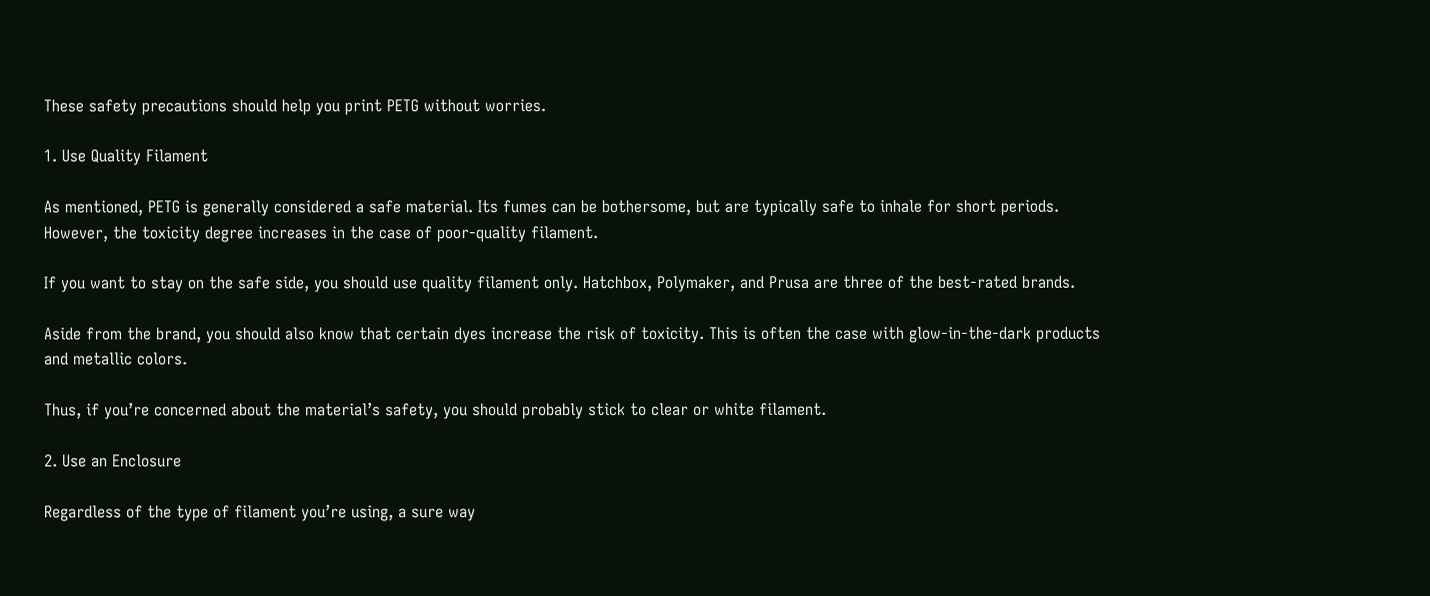These safety precautions should help you print PETG without worries.

1. Use Quality Filament

As mentioned, PETG is generally considered a safe material. Its fumes can be bothersome, but are typically safe to inhale for short periods. However, the toxicity degree increases in the case of poor-quality filament.

If you want to stay on the safe side, you should use quality filament only. Hatchbox, Polymaker, and Prusa are three of the best-rated brands.

Aside from the brand, you should also know that certain dyes increase the risk of toxicity. This is often the case with glow-in-the-dark products and metallic colors.

Thus, if you’re concerned about the material’s safety, you should probably stick to clear or white filament.

2. Use an Enclosure

Regardless of the type of filament you’re using, a sure way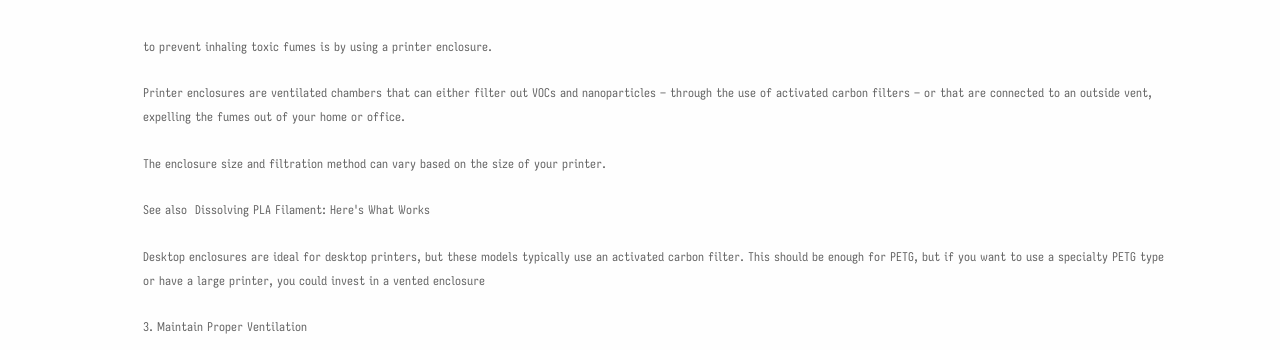to prevent inhaling toxic fumes is by using a printer enclosure.

Printer enclosures are ventilated chambers that can either filter out VOCs and nanoparticles – through the use of activated carbon filters – or that are connected to an outside vent, expelling the fumes out of your home or office.

The enclosure size and filtration method can vary based on the size of your printer.

See also  Dissolving PLA Filament: Here's What Works

Desktop enclosures are ideal for desktop printers, but these models typically use an activated carbon filter. This should be enough for PETG, but if you want to use a specialty PETG type or have a large printer, you could invest in a vented enclosure

3. Maintain Proper Ventilation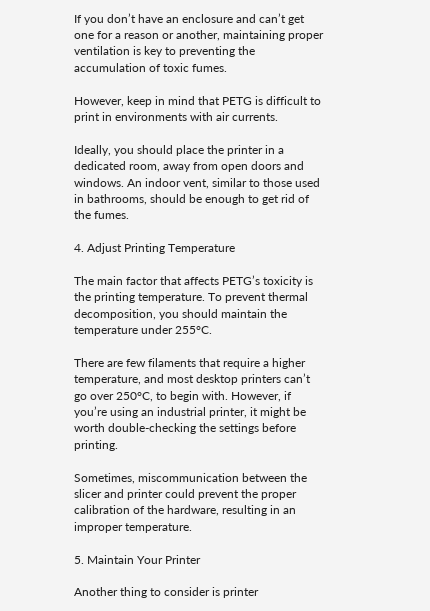If you don’t have an enclosure and can’t get one for a reason or another, maintaining proper ventilation is key to preventing the accumulation of toxic fumes.

However, keep in mind that PETG is difficult to print in environments with air currents.

Ideally, you should place the printer in a dedicated room, away from open doors and windows. An indoor vent, similar to those used in bathrooms, should be enough to get rid of the fumes.

4. Adjust Printing Temperature

The main factor that affects PETG’s toxicity is the printing temperature. To prevent thermal decomposition, you should maintain the temperature under 255°C.

There are few filaments that require a higher temperature, and most desktop printers can’t go over 250°C, to begin with. However, if you’re using an industrial printer, it might be worth double-checking the settings before printing.

Sometimes, miscommunication between the slicer and printer could prevent the proper calibration of the hardware, resulting in an improper temperature.

5. Maintain Your Printer

Another thing to consider is printer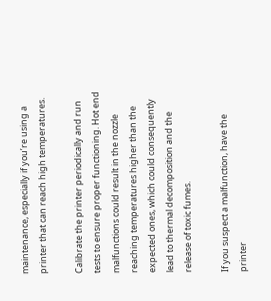maintenance, especially if you’re using a printer that can reach high temperatures.

Calibrate the printer periodically and run tests to ensure proper functioning. Hot end malfunctions could result in the nozzle reaching temperatures higher than the expected ones, which could consequently lead to thermal decomposition and the release of toxic fumes.

If you suspect a malfunction, have the printer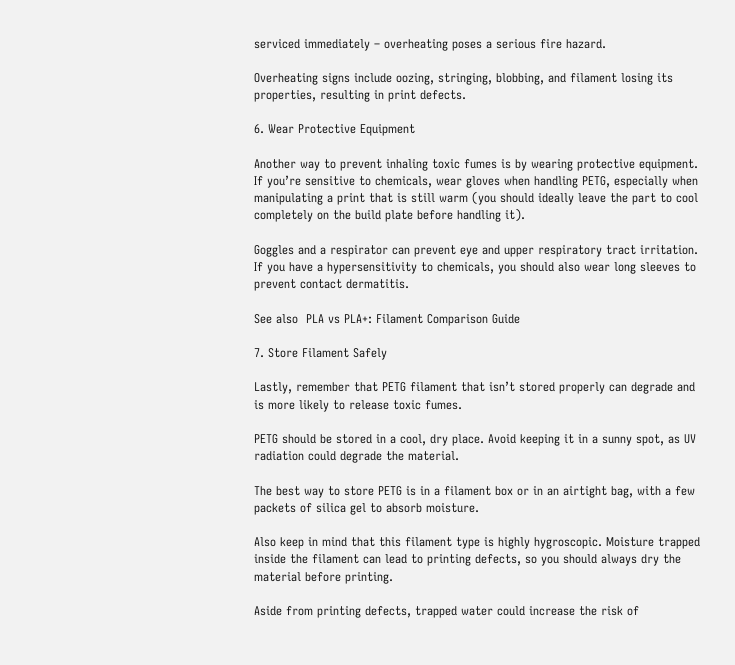serviced immediately – overheating poses a serious fire hazard.

Overheating signs include oozing, stringing, blobbing, and filament losing its properties, resulting in print defects.

6. Wear Protective Equipment

Another way to prevent inhaling toxic fumes is by wearing protective equipment. If you’re sensitive to chemicals, wear gloves when handling PETG, especially when manipulating a print that is still warm (you should ideally leave the part to cool completely on the build plate before handling it).

Goggles and a respirator can prevent eye and upper respiratory tract irritation. If you have a hypersensitivity to chemicals, you should also wear long sleeves to prevent contact dermatitis.

See also  PLA vs PLA+: Filament Comparison Guide

7. Store Filament Safely

Lastly, remember that PETG filament that isn’t stored properly can degrade and is more likely to release toxic fumes.

PETG should be stored in a cool, dry place. Avoid keeping it in a sunny spot, as UV radiation could degrade the material.

The best way to store PETG is in a filament box or in an airtight bag, with a few packets of silica gel to absorb moisture.

Also keep in mind that this filament type is highly hygroscopic. Moisture trapped inside the filament can lead to printing defects, so you should always dry the material before printing.

Aside from printing defects, trapped water could increase the risk of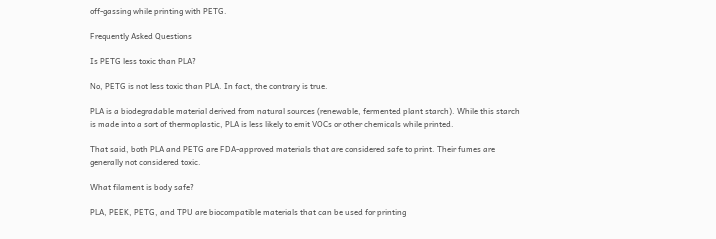off-gassing while printing with PETG.

Frequently Asked Questions

Is PETG less toxic than PLA?

No, PETG is not less toxic than PLA. In fact, the contrary is true.

PLA is a biodegradable material derived from natural sources (renewable, fermented plant starch). While this starch is made into a sort of thermoplastic, PLA is less likely to emit VOCs or other chemicals while printed.

That said, both PLA and PETG are FDA-approved materials that are considered safe to print. Their fumes are generally not considered toxic.

What filament is body safe?

PLA, PEEK, PETG, and TPU are biocompatible materials that can be used for printing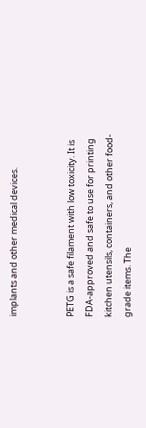implants and other medical devices.


PETG is a safe filament with low toxicity. It is FDA-approved and safe to use for printing kitchen utensils, containers, and other food-grade items. The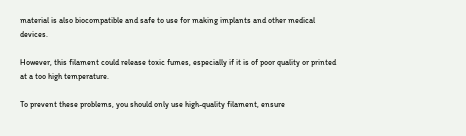material is also biocompatible and safe to use for making implants and other medical devices.

However, this filament could release toxic fumes, especially if it is of poor quality or printed at a too high temperature.

To prevent these problems, you should only use high-quality filament, ensure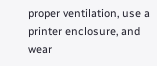proper ventilation, use a printer enclosure, and wear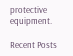protective equipment.

Recent Posts